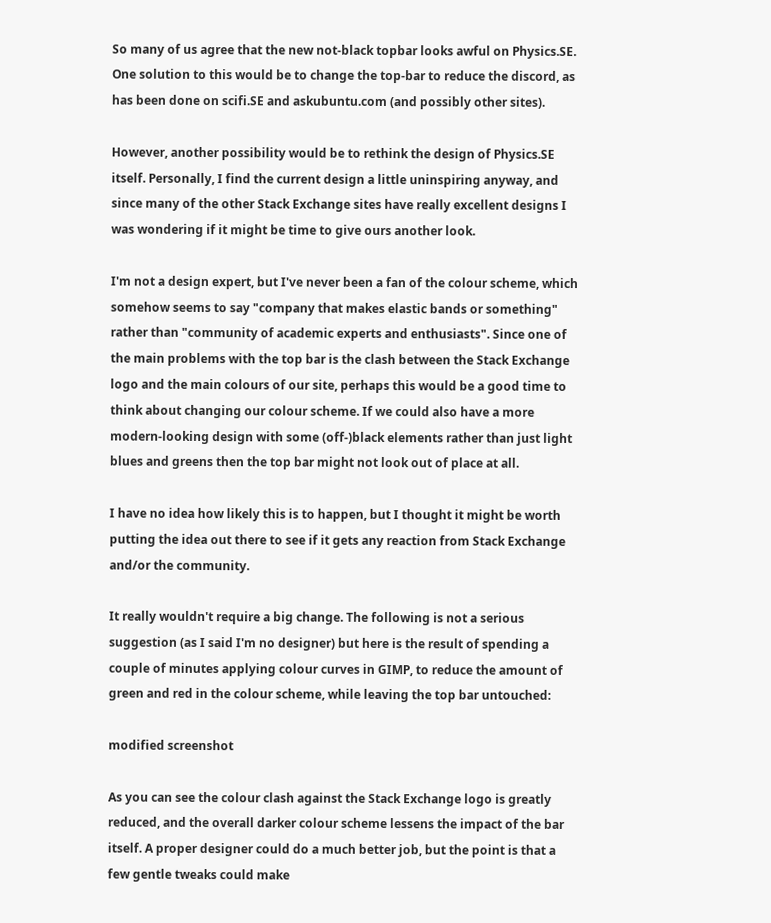So many of us agree that the new not-black topbar looks awful on Physics.SE. One solution to this would be to change the top-bar to reduce the discord, as has been done on scifi.SE and askubuntu.com (and possibly other sites).

However, another possibility would be to rethink the design of Physics.SE itself. Personally, I find the current design a little uninspiring anyway, and since many of the other Stack Exchange sites have really excellent designs I was wondering if it might be time to give ours another look.

I'm not a design expert, but I've never been a fan of the colour scheme, which somehow seems to say "company that makes elastic bands or something" rather than "community of academic experts and enthusiasts". Since one of the main problems with the top bar is the clash between the Stack Exchange logo and the main colours of our site, perhaps this would be a good time to think about changing our colour scheme. If we could also have a more modern-looking design with some (off-)black elements rather than just light blues and greens then the top bar might not look out of place at all.

I have no idea how likely this is to happen, but I thought it might be worth putting the idea out there to see if it gets any reaction from Stack Exchange and/or the community.

It really wouldn't require a big change. The following is not a serious suggestion (as I said I'm no designer) but here is the result of spending a couple of minutes applying colour curves in GIMP, to reduce the amount of green and red in the colour scheme, while leaving the top bar untouched:

modified screenshot

As you can see the colour clash against the Stack Exchange logo is greatly reduced, and the overall darker colour scheme lessens the impact of the bar itself. A proper designer could do a much better job, but the point is that a few gentle tweaks could make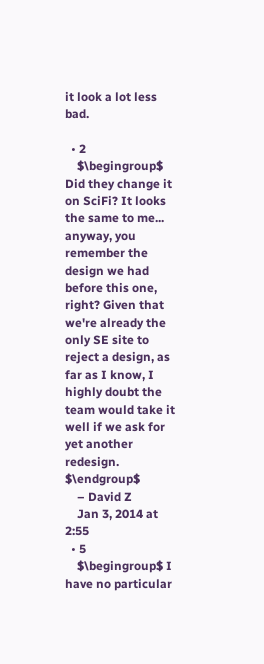it look a lot less bad.

  • 2
    $\begingroup$ Did they change it on SciFi? It looks the same to me... anyway, you remember the design we had before this one, right? Given that we're already the only SE site to reject a design, as far as I know, I highly doubt the team would take it well if we ask for yet another redesign. $\endgroup$
    – David Z
    Jan 3, 2014 at 2:55
  • 5
    $\begingroup$ I have no particular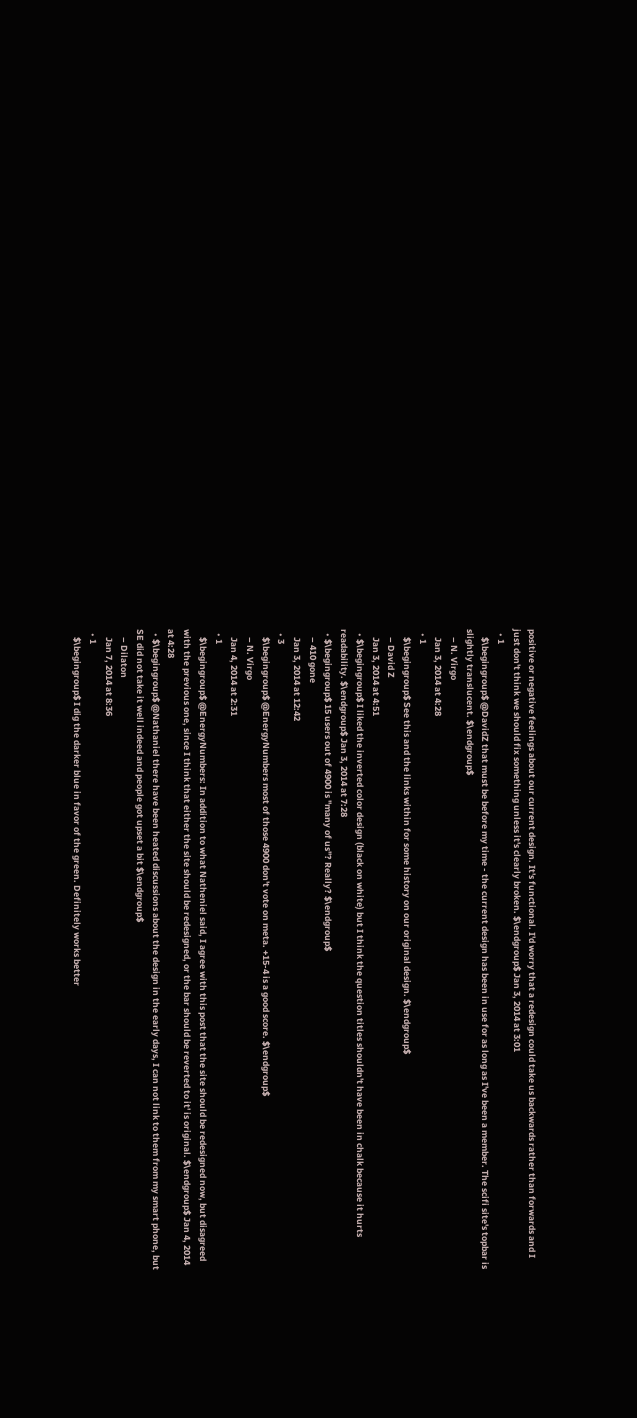positive or negative feelings about our current design. It's functional. I'd worry that a redesign could take us backwards rather than forwards and I just don't think we should fix something unless it's clearly broken. $\endgroup$ Jan 3, 2014 at 3:01
  • 1
    $\begingroup$ @DavidZ that must be before my time - the current design has been in use for as long as I've been a member. The scifi site's topbar is slightly translucent. $\endgroup$
    – N. Virgo
    Jan 3, 2014 at 4:28
  • 1
    $\begingroup$ See this and the links within for some history on our original design. $\endgroup$
    – David Z
    Jan 3, 2014 at 4:51
  • $\begingroup$ I liked the inverted color design (black on white) but I think the question titles shouldn't have been in chalk because it hurts readability. $\endgroup$ Jan 3, 2014 at 7:28
  • $\begingroup$ 15 users out of 4900 is "many of us"? Really? $\endgroup$
    – 410 gone
    Jan 3, 2014 at 12:42
  • 3
    $\begingroup$ @EnergyNumbers most of those 4900 don't vote on meta. +15-4 is a good score. $\endgroup$
    – N. Virgo
    Jan 4, 2014 at 2:31
  • 1
    $\begingroup$ @EnergyNumbers: In addition to what Natheniel said, I agree with this post that the site should be redesigned now, but disagreed with the previous one, since I think that either the site should be redesigned, or the bar should be reverted to it' is original. $\endgroup$ Jan 4, 2014 at 4:28
  • $\begingroup$ @Nathaniel there have been heated discussions about the design in the early days, I can not link to them from my smart phone, but SE did not take it well indeed and people got upset a bit $\endgroup$
    – Dilaton
    Jan 7, 2014 at 8:36
  • 1
    $\begingroup$ I dig the darker blue in favor of the green. Definitely works better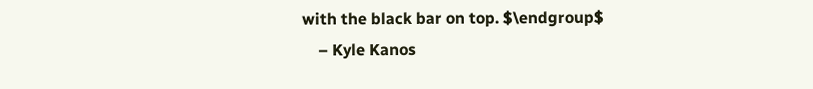with the black bar on top. $\endgroup$
    – Kyle Kanos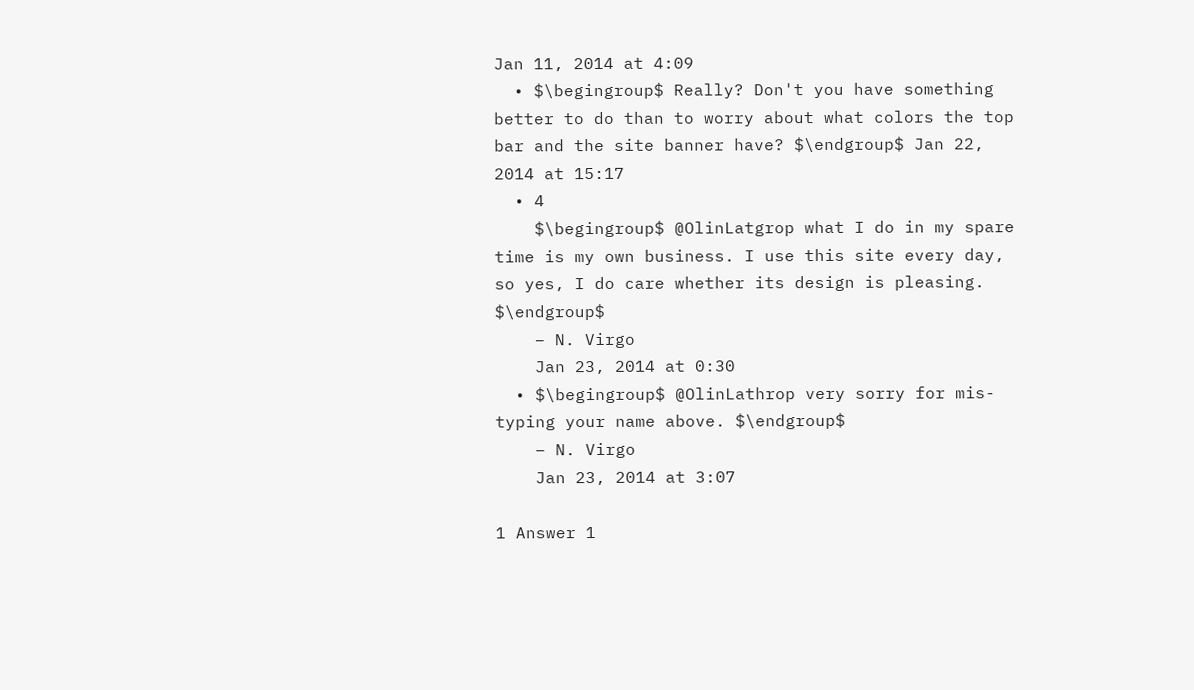Jan 11, 2014 at 4:09
  • $\begingroup$ Really? Don't you have something better to do than to worry about what colors the top bar and the site banner have? $\endgroup$ Jan 22, 2014 at 15:17
  • 4
    $\begingroup$ @OlinLatgrop what I do in my spare time is my own business. I use this site every day, so yes, I do care whether its design is pleasing. $\endgroup$
    – N. Virgo
    Jan 23, 2014 at 0:30
  • $\begingroup$ @OlinLathrop very sorry for mis-typing your name above. $\endgroup$
    – N. Virgo
    Jan 23, 2014 at 3:07

1 Answer 1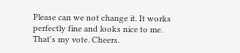Please can we not change it. It works perfectly fine and looks nice to me. That's my vote. Cheers.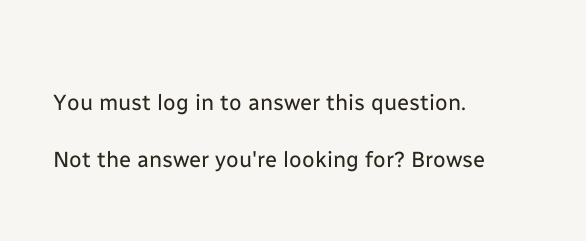You must log in to answer this question.

Not the answer you're looking for? Browse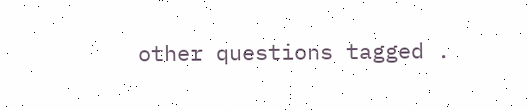other questions tagged .